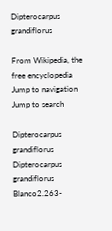Dipterocarpus grandiflorus

From Wikipedia, the free encyclopedia
Jump to navigation Jump to search

Dipterocarpus grandiflorus
Dipterocarpus grandiflorus Blanco2.263-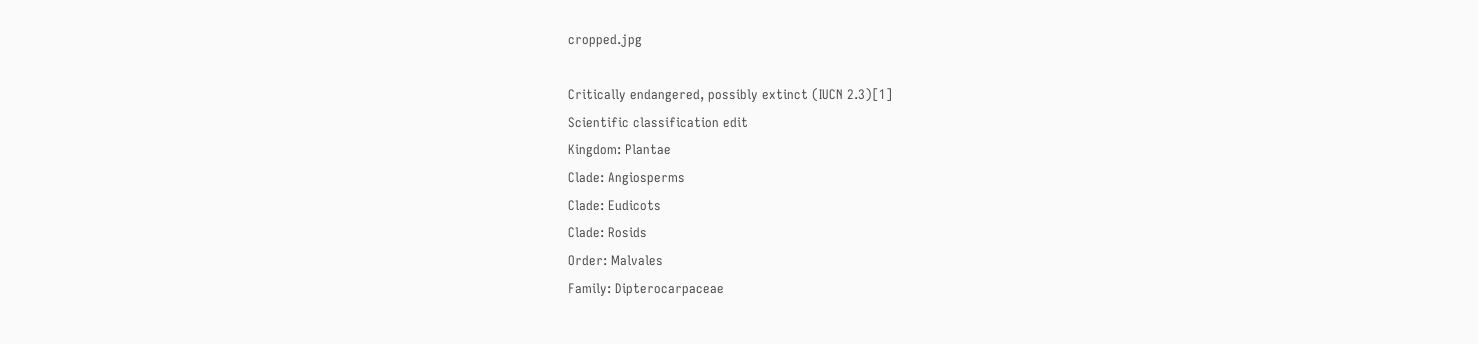cropped.jpg

Critically endangered, possibly extinct (IUCN 2.3)[1]
Scientific classification edit
Kingdom: Plantae
Clade: Angiosperms
Clade: Eudicots
Clade: Rosids
Order: Malvales
Family: Dipterocarpaceae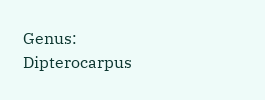Genus: Dipterocarpus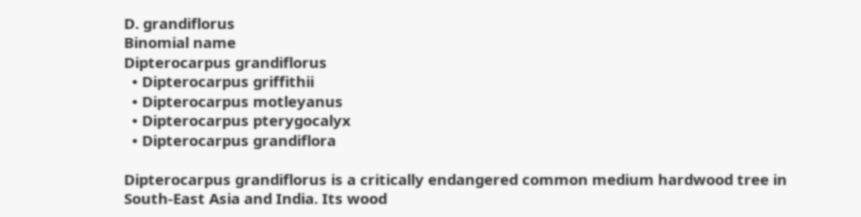D. grandiflorus
Binomial name
Dipterocarpus grandiflorus
  • Dipterocarpus griffithii
  • Dipterocarpus motleyanus
  • Dipterocarpus pterygocalyx
  • Dipterocarpus grandiflora

Dipterocarpus grandiflorus is a critically endangered common medium hardwood tree in South-East Asia and India. Its wood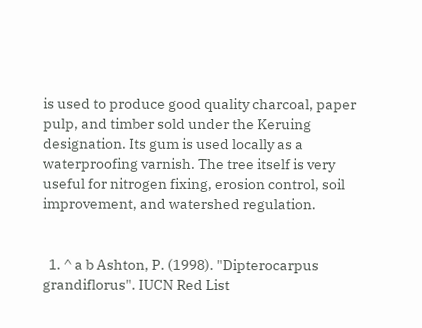is used to produce good quality charcoal, paper pulp, and timber sold under the Keruing designation. Its gum is used locally as a waterproofing varnish. The tree itself is very useful for nitrogen fixing, erosion control, soil improvement, and watershed regulation.


  1. ^ a b Ashton, P. (1998). "Dipterocarpus grandiflorus". IUCN Red List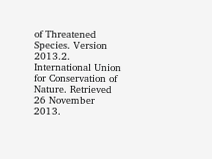of Threatened Species. Version 2013.2. International Union for Conservation of Nature. Retrieved 26 November 2013.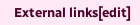External links[edit]